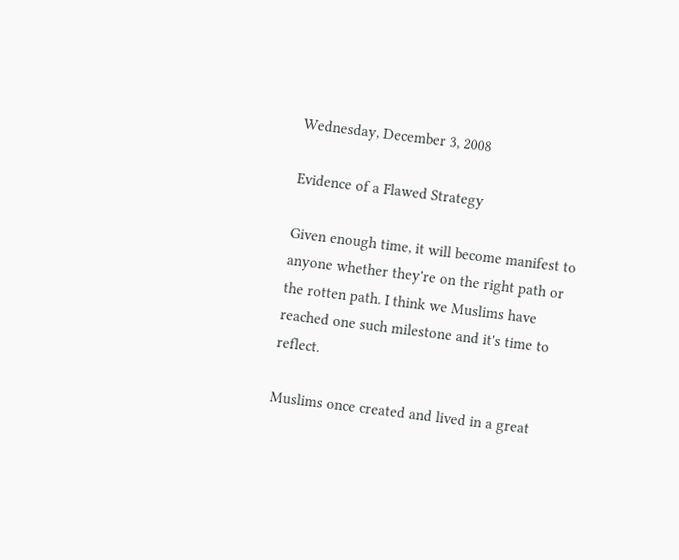Wednesday, December 3, 2008

Evidence of a Flawed Strategy

Given enough time, it will become manifest to anyone whether they're on the right path or the rotten path. I think we Muslims have reached one such milestone and it's time to reflect.

Muslims once created and lived in a great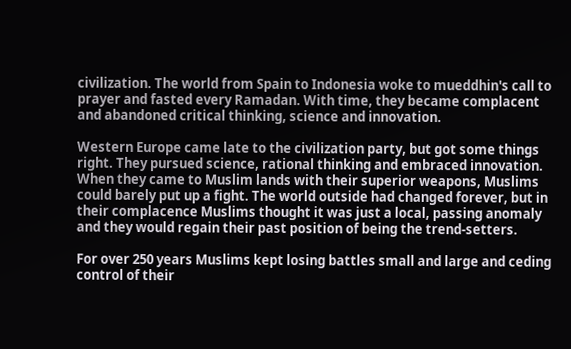civilization. The world from Spain to Indonesia woke to mueddhin's call to prayer and fasted every Ramadan. With time, they became complacent and abandoned critical thinking, science and innovation.

Western Europe came late to the civilization party, but got some things right. They pursued science, rational thinking and embraced innovation. When they came to Muslim lands with their superior weapons, Muslims could barely put up a fight. The world outside had changed forever, but in their complacence Muslims thought it was just a local, passing anomaly and they would regain their past position of being the trend-setters.

For over 250 years Muslims kept losing battles small and large and ceding control of their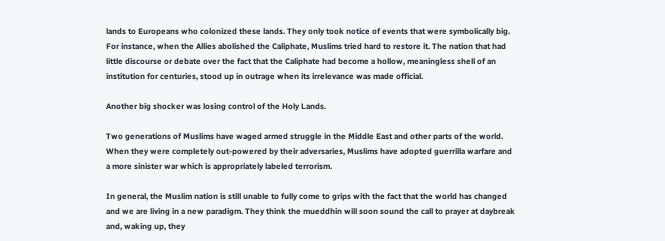lands to Europeans who colonized these lands. They only took notice of events that were symbolically big. For instance, when the Allies abolished the Caliphate, Muslims tried hard to restore it. The nation that had little discourse or debate over the fact that the Caliphate had become a hollow, meaningless shell of an institution for centuries, stood up in outrage when its irrelevance was made official.

Another big shocker was losing control of the Holy Lands.

Two generations of Muslims have waged armed struggle in the Middle East and other parts of the world. When they were completely out-powered by their adversaries, Muslims have adopted guerrilla warfare and a more sinister war which is appropriately labeled terrorism.

In general, the Muslim nation is still unable to fully come to grips with the fact that the world has changed and we are living in a new paradigm. They think the mueddhin will soon sound the call to prayer at daybreak and, waking up, they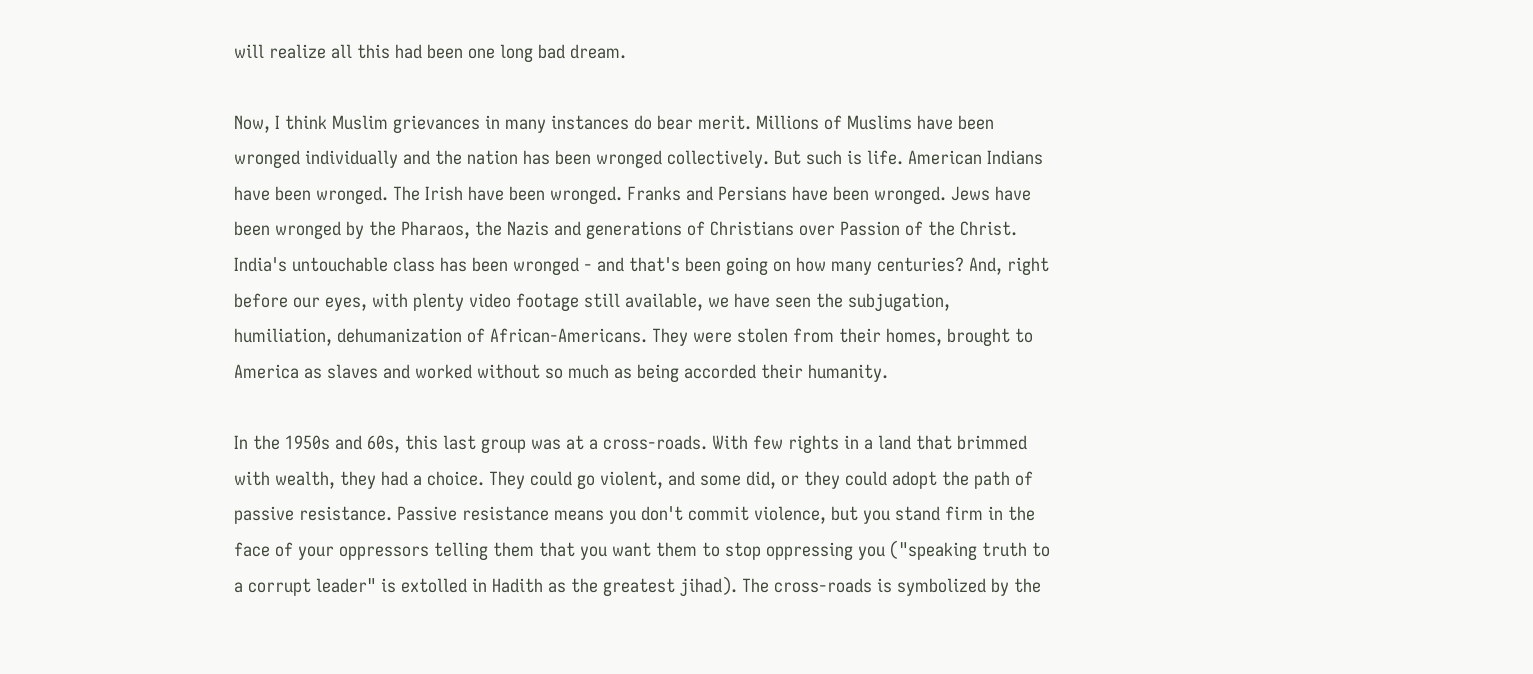will realize all this had been one long bad dream.

Now, I think Muslim grievances in many instances do bear merit. Millions of Muslims have been wronged individually and the nation has been wronged collectively. But such is life. American Indians have been wronged. The Irish have been wronged. Franks and Persians have been wronged. Jews have been wronged by the Pharaos, the Nazis and generations of Christians over Passion of the Christ. India's untouchable class has been wronged - and that's been going on how many centuries? And, right before our eyes, with plenty video footage still available, we have seen the subjugation, humiliation, dehumanization of African-Americans. They were stolen from their homes, brought to America as slaves and worked without so much as being accorded their humanity.

In the 1950s and 60s, this last group was at a cross-roads. With few rights in a land that brimmed with wealth, they had a choice. They could go violent, and some did, or they could adopt the path of passive resistance. Passive resistance means you don't commit violence, but you stand firm in the face of your oppressors telling them that you want them to stop oppressing you ("speaking truth to a corrupt leader" is extolled in Hadith as the greatest jihad). The cross-roads is symbolized by the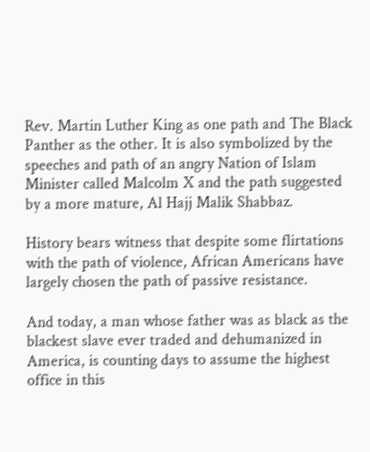Rev. Martin Luther King as one path and The Black Panther as the other. It is also symbolized by the speeches and path of an angry Nation of Islam Minister called Malcolm X and the path suggested by a more mature, Al Hajj Malik Shabbaz.

History bears witness that despite some flirtations with the path of violence, African Americans have largely chosen the path of passive resistance.

And today, a man whose father was as black as the blackest slave ever traded and dehumanized in America, is counting days to assume the highest office in this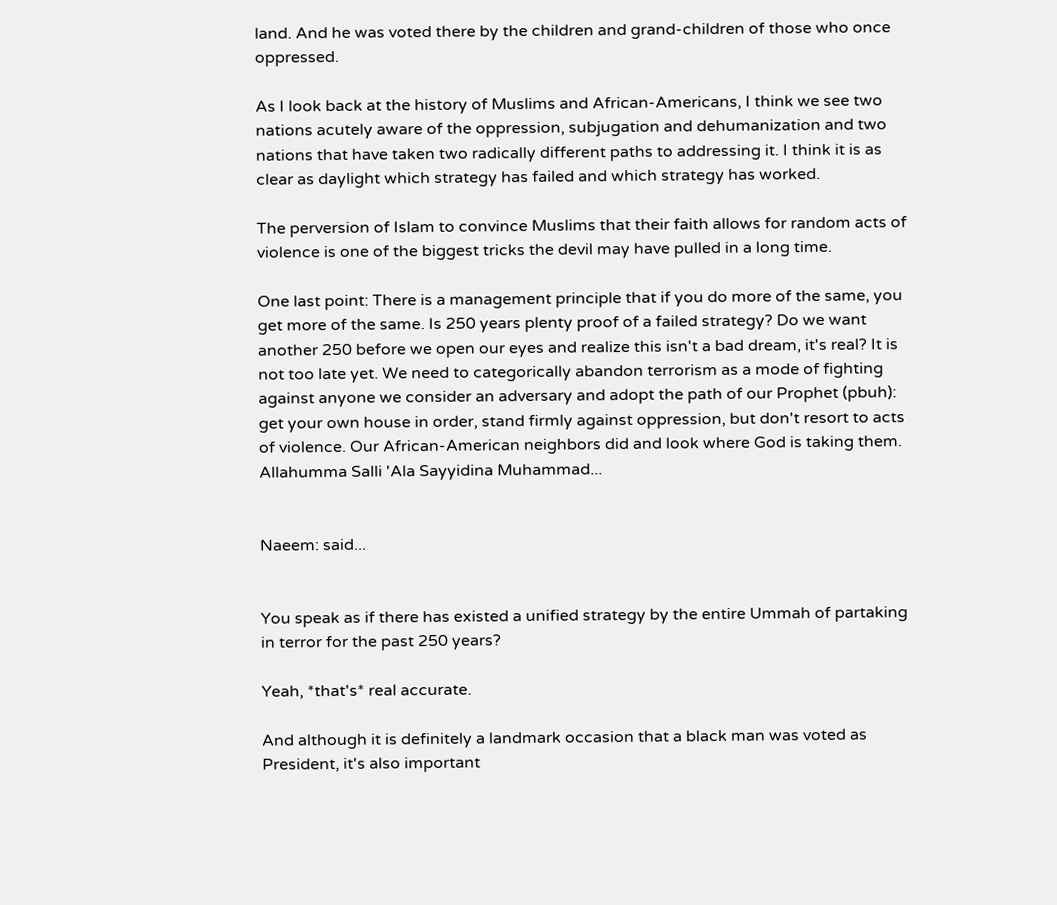land. And he was voted there by the children and grand-children of those who once oppressed.

As I look back at the history of Muslims and African-Americans, I think we see two nations acutely aware of the oppression, subjugation and dehumanization and two nations that have taken two radically different paths to addressing it. I think it is as clear as daylight which strategy has failed and which strategy has worked.

The perversion of Islam to convince Muslims that their faith allows for random acts of violence is one of the biggest tricks the devil may have pulled in a long time.

One last point: There is a management principle that if you do more of the same, you get more of the same. Is 250 years plenty proof of a failed strategy? Do we want another 250 before we open our eyes and realize this isn't a bad dream, it's real? It is not too late yet. We need to categorically abandon terrorism as a mode of fighting against anyone we consider an adversary and adopt the path of our Prophet (pbuh): get your own house in order, stand firmly against oppression, but don't resort to acts of violence. Our African-American neighbors did and look where God is taking them. Allahumma Salli 'Ala Sayyidina Muhammad...


Naeem: said...


You speak as if there has existed a unified strategy by the entire Ummah of partaking in terror for the past 250 years?

Yeah, *that's* real accurate.

And although it is definitely a landmark occasion that a black man was voted as President, it's also important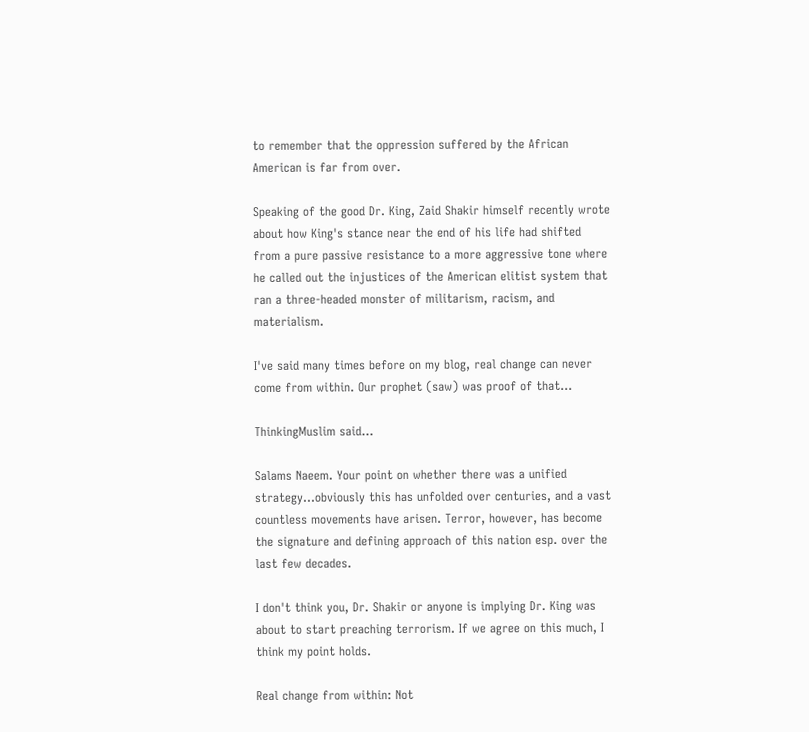to remember that the oppression suffered by the African American is far from over.

Speaking of the good Dr. King, Zaid Shakir himself recently wrote about how King's stance near the end of his life had shifted from a pure passive resistance to a more aggressive tone where he called out the injustices of the American elitist system that ran a three-headed monster of militarism, racism, and materialism.

I've said many times before on my blog, real change can never come from within. Our prophet (saw) was proof of that...

ThinkingMuslim said...

Salams Naeem. Your point on whether there was a unified strategy...obviously this has unfolded over centuries, and a vast countless movements have arisen. Terror, however, has become the signature and defining approach of this nation esp. over the last few decades.

I don't think you, Dr. Shakir or anyone is implying Dr. King was about to start preaching terrorism. If we agree on this much, I think my point holds.

Real change from within: Not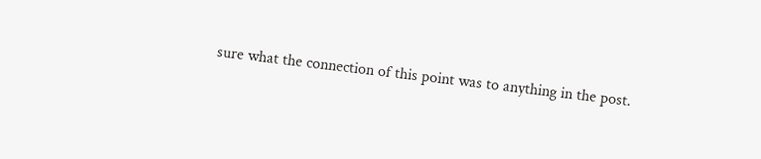sure what the connection of this point was to anything in the post.